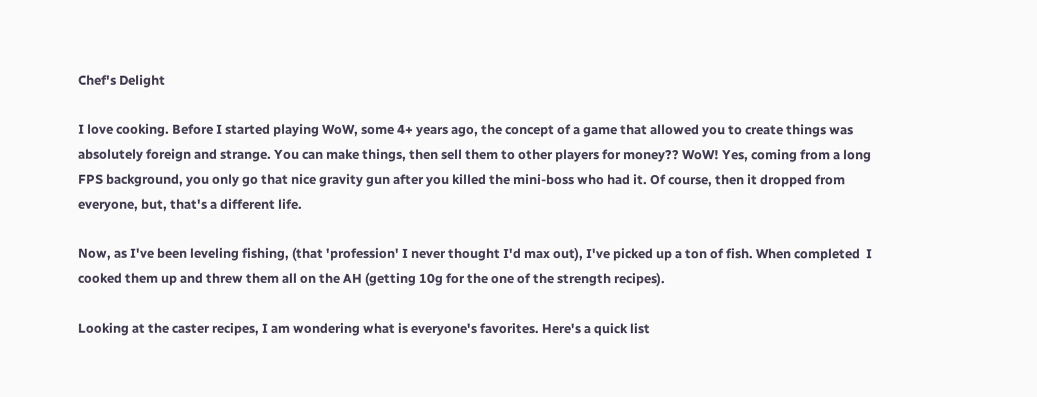Chef's Delight

I love cooking. Before I started playing WoW, some 4+ years ago, the concept of a game that allowed you to create things was absolutely foreign and strange. You can make things, then sell them to other players for money?? WoW! Yes, coming from a long FPS background, you only go that nice gravity gun after you killed the mini-boss who had it. Of course, then it dropped from everyone, but, that's a different life.

Now, as I've been leveling fishing, (that 'profession' I never thought I'd max out), I've picked up a ton of fish. When completed  I cooked them up and threw them all on the AH (getting 10g for the one of the strength recipes).

Looking at the caster recipes, I am wondering what is everyone's favorites. Here's a quick list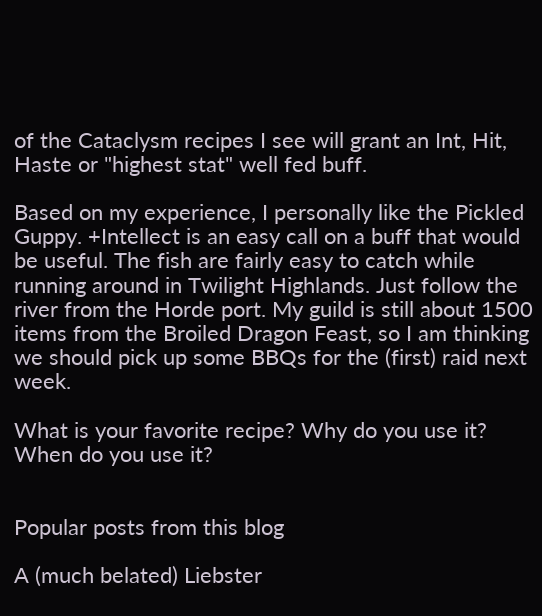of the Cataclysm recipes I see will grant an Int, Hit, Haste or "highest stat" well fed buff.

Based on my experience, I personally like the Pickled Guppy. +Intellect is an easy call on a buff that would be useful. The fish are fairly easy to catch while running around in Twilight Highlands. Just follow the river from the Horde port. My guild is still about 1500 items from the Broiled Dragon Feast, so I am thinking we should pick up some BBQs for the (first) raid next week.

What is your favorite recipe? Why do you use it? When do you use it?


Popular posts from this blog

A (much belated) Liebster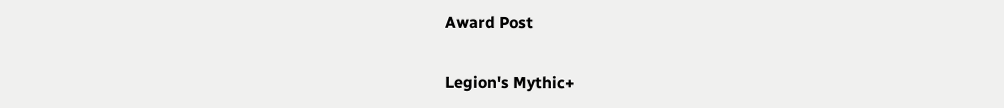Award Post

Legion's Mythic+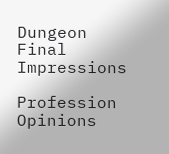Dungeon Final Impressions

Profession Opinions